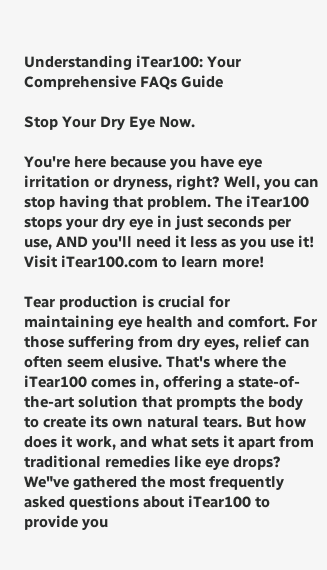Understanding iTear100: Your Comprehensive FAQs Guide

Stop Your Dry Eye Now.

You're here because you have eye irritation or dryness, right? Well, you can stop having that problem. The iTear100 stops your dry eye in just seconds per use, AND you'll need it less as you use it! Visit iTear100.com to learn more!

Tear production is crucial for maintaining eye health and comfort. For those suffering from dry eyes, relief can often seem elusive. That's where the iTear100 comes in, offering a state-of-the-art solution that prompts the body to create its own natural tears. But how does it work, and what sets it apart from traditional remedies like eye drops? We"ve gathered the most frequently asked questions about iTear100 to provide you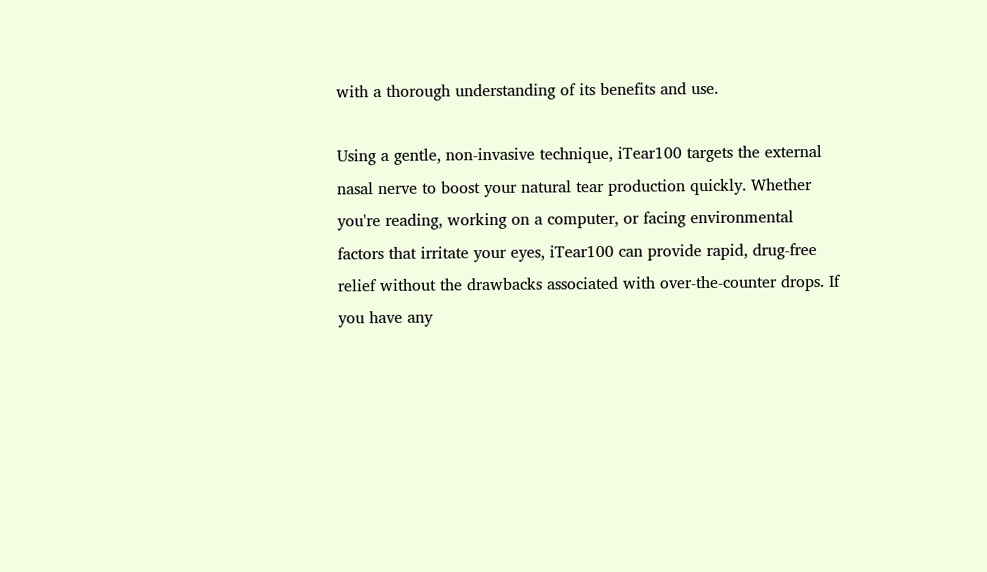with a thorough understanding of its benefits and use.

Using a gentle, non-invasive technique, iTear100 targets the external nasal nerve to boost your natural tear production quickly. Whether you're reading, working on a computer, or facing environmental factors that irritate your eyes, iTear100 can provide rapid, drug-free relief without the drawbacks associated with over-the-counter drops. If you have any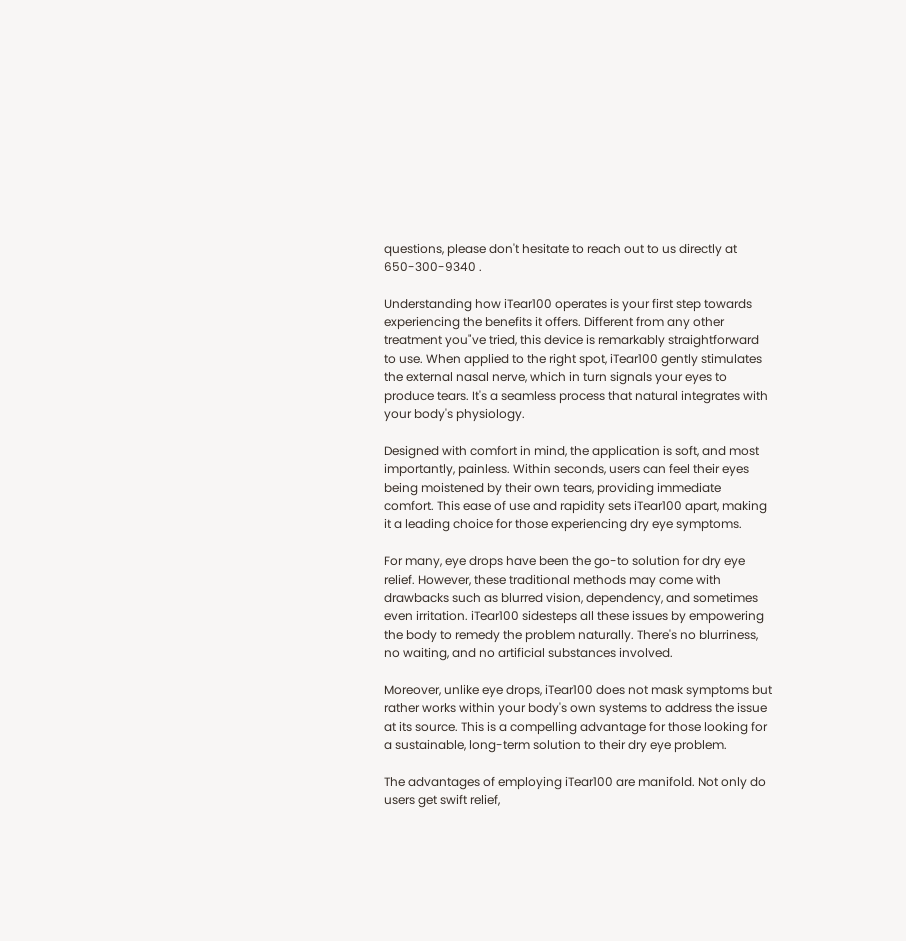questions, please don't hesitate to reach out to us directly at 650-300-9340 .

Understanding how iTear100 operates is your first step towards experiencing the benefits it offers. Different from any other treatment you"ve tried, this device is remarkably straightforward to use. When applied to the right spot, iTear100 gently stimulates the external nasal nerve, which in turn signals your eyes to produce tears. It's a seamless process that natural integrates with your body's physiology.

Designed with comfort in mind, the application is soft, and most importantly, painless. Within seconds, users can feel their eyes being moistened by their own tears, providing immediate comfort. This ease of use and rapidity sets iTear100 apart, making it a leading choice for those experiencing dry eye symptoms.

For many, eye drops have been the go-to solution for dry eye relief. However, these traditional methods may come with drawbacks such as blurred vision, dependency, and sometimes even irritation. iTear100 sidesteps all these issues by empowering the body to remedy the problem naturally. There's no blurriness, no waiting, and no artificial substances involved.

Moreover, unlike eye drops, iTear100 does not mask symptoms but rather works within your body's own systems to address the issue at its source. This is a compelling advantage for those looking for a sustainable, long-term solution to their dry eye problem.

The advantages of employing iTear100 are manifold. Not only do users get swift relief,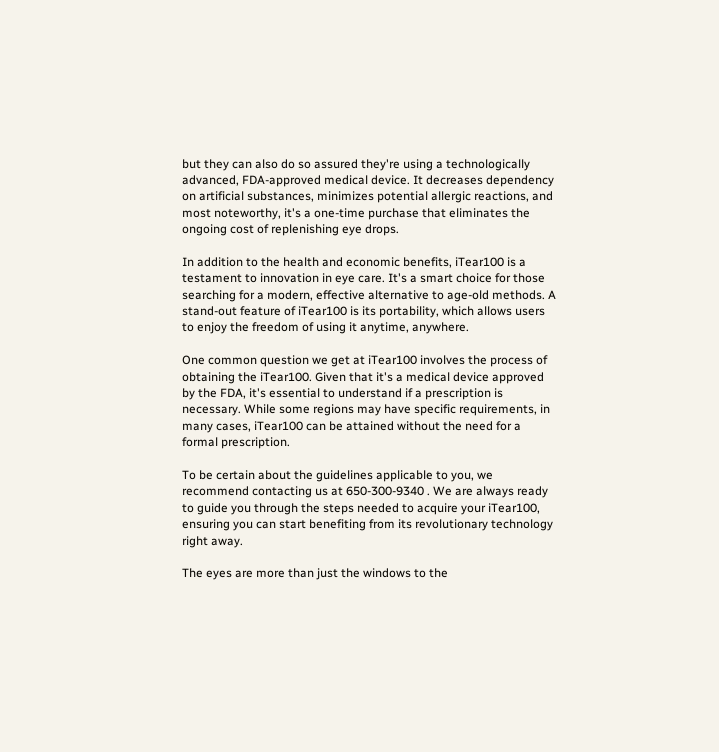but they can also do so assured they're using a technologically advanced, FDA-approved medical device. It decreases dependency on artificial substances, minimizes potential allergic reactions, and most noteworthy, it's a one-time purchase that eliminates the ongoing cost of replenishing eye drops.

In addition to the health and economic benefits, iTear100 is a testament to innovation in eye care. It's a smart choice for those searching for a modern, effective alternative to age-old methods. A stand-out feature of iTear100 is its portability, which allows users to enjoy the freedom of using it anytime, anywhere.

One common question we get at iTear100 involves the process of obtaining the iTear100. Given that it's a medical device approved by the FDA, it's essential to understand if a prescription is necessary. While some regions may have specific requirements, in many cases, iTear100 can be attained without the need for a formal prescription.

To be certain about the guidelines applicable to you, we recommend contacting us at 650-300-9340 . We are always ready to guide you through the steps needed to acquire your iTear100, ensuring you can start benefiting from its revolutionary technology right away.

The eyes are more than just the windows to the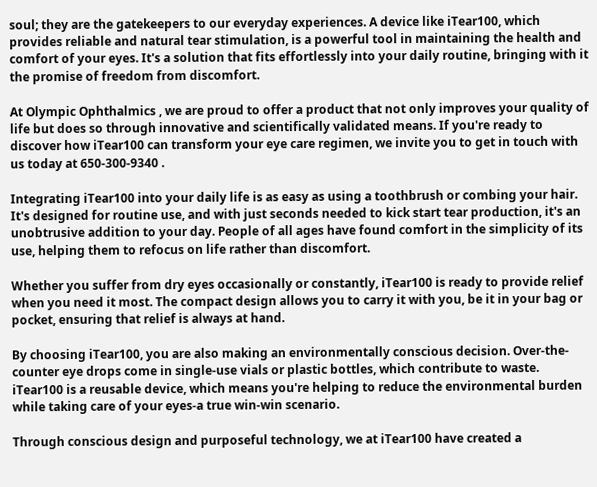soul; they are the gatekeepers to our everyday experiences. A device like iTear100, which provides reliable and natural tear stimulation, is a powerful tool in maintaining the health and comfort of your eyes. It's a solution that fits effortlessly into your daily routine, bringing with it the promise of freedom from discomfort.

At Olympic Ophthalmics , we are proud to offer a product that not only improves your quality of life but does so through innovative and scientifically validated means. If you're ready to discover how iTear100 can transform your eye care regimen, we invite you to get in touch with us today at 650-300-9340 .

Integrating iTear100 into your daily life is as easy as using a toothbrush or combing your hair. It's designed for routine use, and with just seconds needed to kick start tear production, it's an unobtrusive addition to your day. People of all ages have found comfort in the simplicity of its use, helping them to refocus on life rather than discomfort.

Whether you suffer from dry eyes occasionally or constantly, iTear100 is ready to provide relief when you need it most. The compact design allows you to carry it with you, be it in your bag or pocket, ensuring that relief is always at hand.

By choosing iTear100, you are also making an environmentally conscious decision. Over-the-counter eye drops come in single-use vials or plastic bottles, which contribute to waste. iTear100 is a reusable device, which means you're helping to reduce the environmental burden while taking care of your eyes-a true win-win scenario.

Through conscious design and purposeful technology, we at iTear100 have created a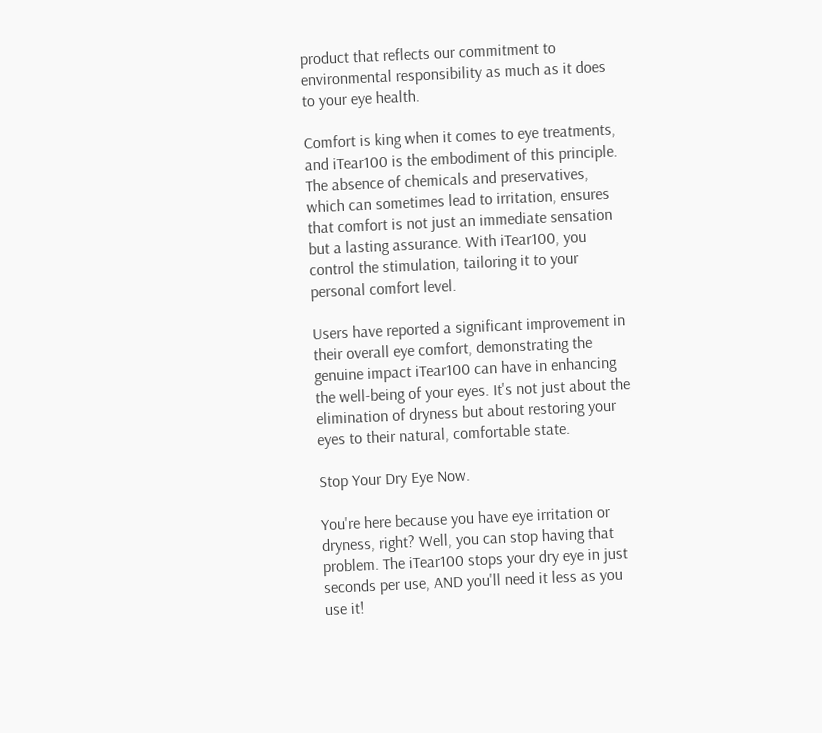product that reflects our commitment to environmental responsibility as much as it does to your eye health.

Comfort is king when it comes to eye treatments, and iTear100 is the embodiment of this principle. The absence of chemicals and preservatives, which can sometimes lead to irritation, ensures that comfort is not just an immediate sensation but a lasting assurance. With iTear100, you control the stimulation, tailoring it to your personal comfort level.

Users have reported a significant improvement in their overall eye comfort, demonstrating the genuine impact iTear100 can have in enhancing the well-being of your eyes. It's not just about the elimination of dryness but about restoring your eyes to their natural, comfortable state.

Stop Your Dry Eye Now.

You're here because you have eye irritation or dryness, right? Well, you can stop having that problem. The iTear100 stops your dry eye in just seconds per use, AND you'll need it less as you use it!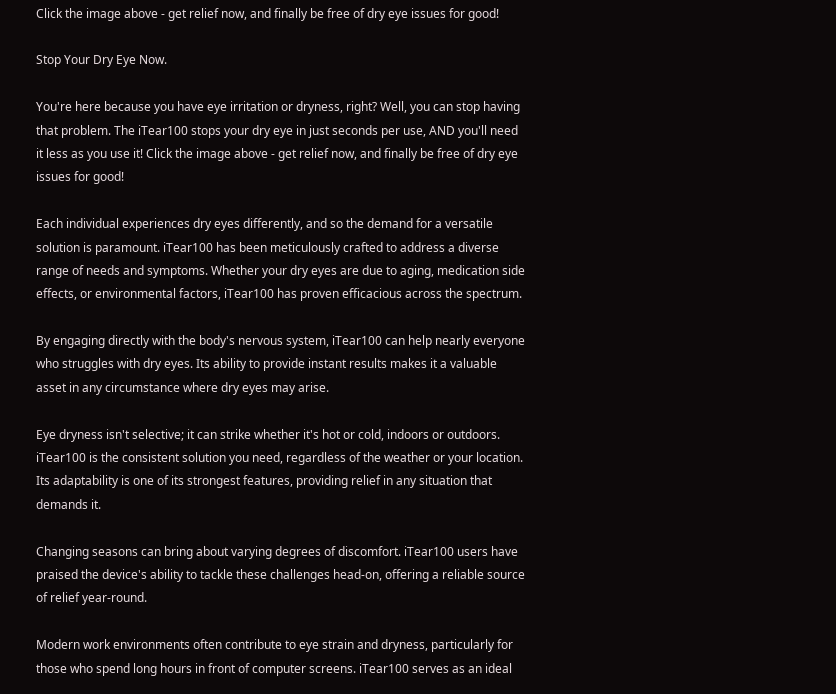Click the image above - get relief now, and finally be free of dry eye issues for good!

Stop Your Dry Eye Now.

You're here because you have eye irritation or dryness, right? Well, you can stop having that problem. The iTear100 stops your dry eye in just seconds per use, AND you'll need it less as you use it! Click the image above - get relief now, and finally be free of dry eye issues for good!

Each individual experiences dry eyes differently, and so the demand for a versatile solution is paramount. iTear100 has been meticulously crafted to address a diverse range of needs and symptoms. Whether your dry eyes are due to aging, medication side effects, or environmental factors, iTear100 has proven efficacious across the spectrum.

By engaging directly with the body's nervous system, iTear100 can help nearly everyone who struggles with dry eyes. Its ability to provide instant results makes it a valuable asset in any circumstance where dry eyes may arise.

Eye dryness isn't selective; it can strike whether it's hot or cold, indoors or outdoors. iTear100 is the consistent solution you need, regardless of the weather or your location. Its adaptability is one of its strongest features, providing relief in any situation that demands it.

Changing seasons can bring about varying degrees of discomfort. iTear100 users have praised the device's ability to tackle these challenges head-on, offering a reliable source of relief year-round.

Modern work environments often contribute to eye strain and dryness, particularly for those who spend long hours in front of computer screens. iTear100 serves as an ideal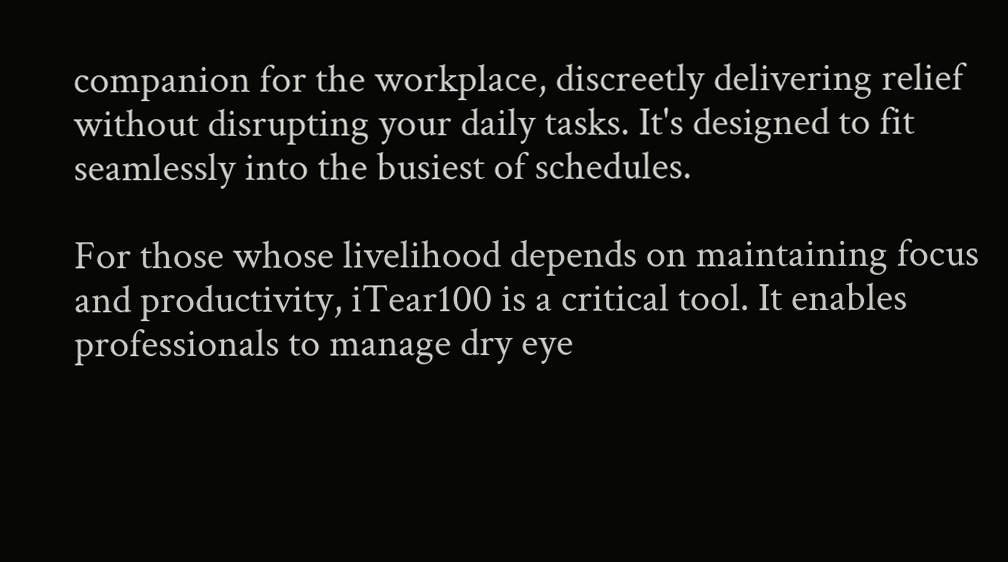companion for the workplace, discreetly delivering relief without disrupting your daily tasks. It's designed to fit seamlessly into the busiest of schedules.

For those whose livelihood depends on maintaining focus and productivity, iTear100 is a critical tool. It enables professionals to manage dry eye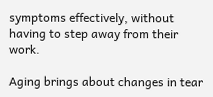symptoms effectively, without having to step away from their work.

Aging brings about changes in tear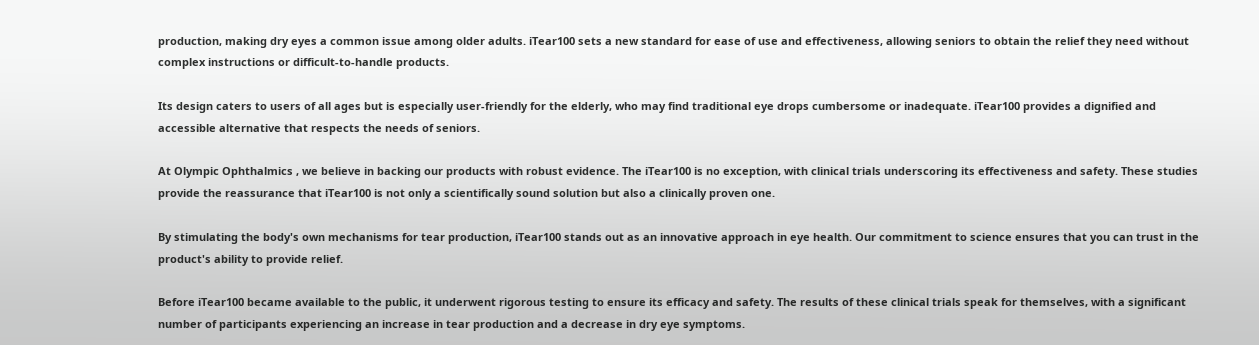production, making dry eyes a common issue among older adults. iTear100 sets a new standard for ease of use and effectiveness, allowing seniors to obtain the relief they need without complex instructions or difficult-to-handle products.

Its design caters to users of all ages but is especially user-friendly for the elderly, who may find traditional eye drops cumbersome or inadequate. iTear100 provides a dignified and accessible alternative that respects the needs of seniors.

At Olympic Ophthalmics , we believe in backing our products with robust evidence. The iTear100 is no exception, with clinical trials underscoring its effectiveness and safety. These studies provide the reassurance that iTear100 is not only a scientifically sound solution but also a clinically proven one.

By stimulating the body's own mechanisms for tear production, iTear100 stands out as an innovative approach in eye health. Our commitment to science ensures that you can trust in the product's ability to provide relief.

Before iTear100 became available to the public, it underwent rigorous testing to ensure its efficacy and safety. The results of these clinical trials speak for themselves, with a significant number of participants experiencing an increase in tear production and a decrease in dry eye symptoms.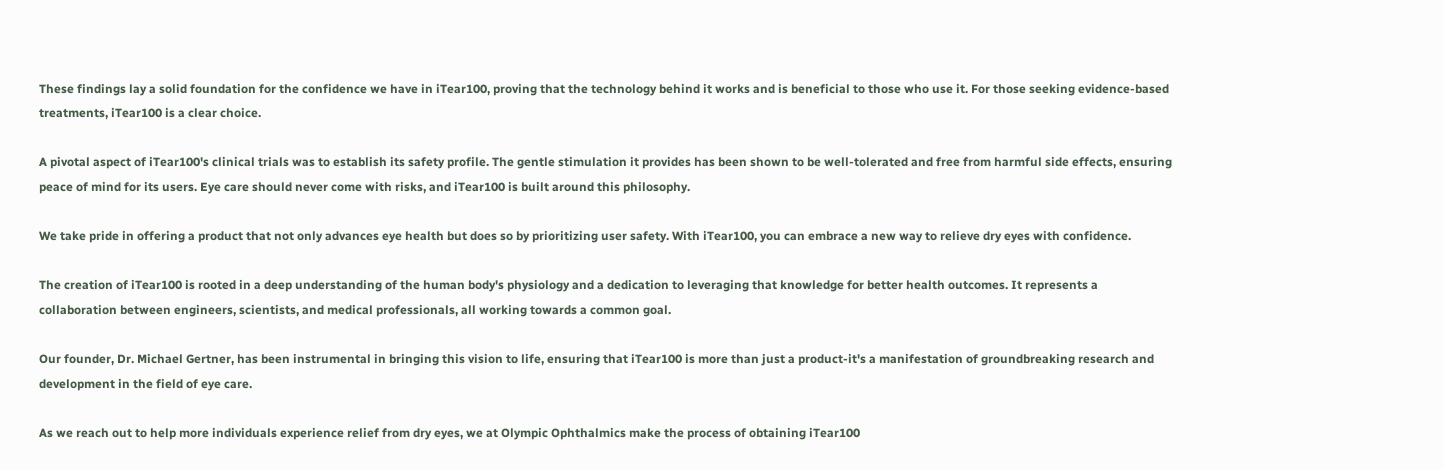These findings lay a solid foundation for the confidence we have in iTear100, proving that the technology behind it works and is beneficial to those who use it. For those seeking evidence-based treatments, iTear100 is a clear choice.

A pivotal aspect of iTear100's clinical trials was to establish its safety profile. The gentle stimulation it provides has been shown to be well-tolerated and free from harmful side effects, ensuring peace of mind for its users. Eye care should never come with risks, and iTear100 is built around this philosophy.

We take pride in offering a product that not only advances eye health but does so by prioritizing user safety. With iTear100, you can embrace a new way to relieve dry eyes with confidence.

The creation of iTear100 is rooted in a deep understanding of the human body's physiology and a dedication to leveraging that knowledge for better health outcomes. It represents a collaboration between engineers, scientists, and medical professionals, all working towards a common goal.

Our founder, Dr. Michael Gertner, has been instrumental in bringing this vision to life, ensuring that iTear100 is more than just a product-it's a manifestation of groundbreaking research and development in the field of eye care.

As we reach out to help more individuals experience relief from dry eyes, we at Olympic Ophthalmics make the process of obtaining iTear100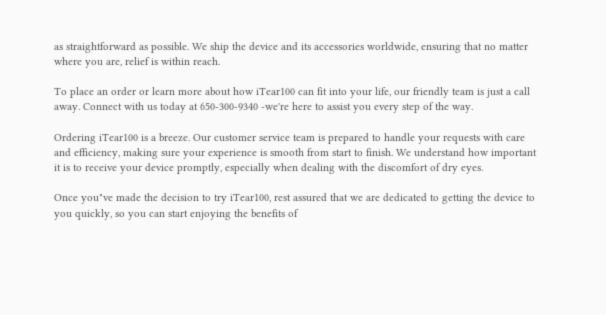as straightforward as possible. We ship the device and its accessories worldwide, ensuring that no matter where you are, relief is within reach.

To place an order or learn more about how iTear100 can fit into your life, our friendly team is just a call away. Connect with us today at 650-300-9340 -we're here to assist you every step of the way.

Ordering iTear100 is a breeze. Our customer service team is prepared to handle your requests with care and efficiency, making sure your experience is smooth from start to finish. We understand how important it is to receive your device promptly, especially when dealing with the discomfort of dry eyes.

Once you"ve made the decision to try iTear100, rest assured that we are dedicated to getting the device to you quickly, so you can start enjoying the benefits of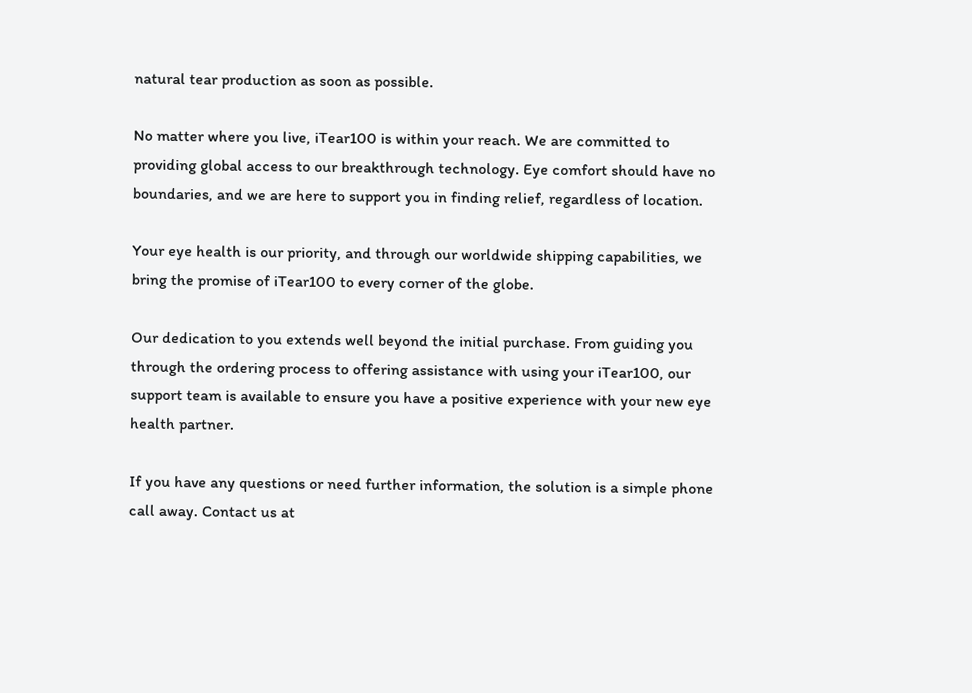natural tear production as soon as possible.

No matter where you live, iTear100 is within your reach. We are committed to providing global access to our breakthrough technology. Eye comfort should have no boundaries, and we are here to support you in finding relief, regardless of location.

Your eye health is our priority, and through our worldwide shipping capabilities, we bring the promise of iTear100 to every corner of the globe.

Our dedication to you extends well beyond the initial purchase. From guiding you through the ordering process to offering assistance with using your iTear100, our support team is available to ensure you have a positive experience with your new eye health partner.

If you have any questions or need further information, the solution is a simple phone call away. Contact us at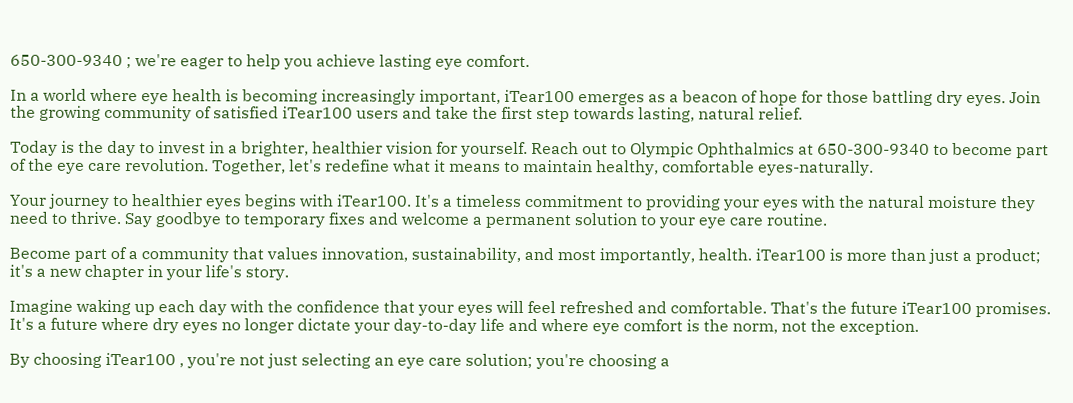650-300-9340 ; we're eager to help you achieve lasting eye comfort.

In a world where eye health is becoming increasingly important, iTear100 emerges as a beacon of hope for those battling dry eyes. Join the growing community of satisfied iTear100 users and take the first step towards lasting, natural relief.

Today is the day to invest in a brighter, healthier vision for yourself. Reach out to Olympic Ophthalmics at 650-300-9340 to become part of the eye care revolution. Together, let's redefine what it means to maintain healthy, comfortable eyes-naturally.

Your journey to healthier eyes begins with iTear100. It's a timeless commitment to providing your eyes with the natural moisture they need to thrive. Say goodbye to temporary fixes and welcome a permanent solution to your eye care routine.

Become part of a community that values innovation, sustainability, and most importantly, health. iTear100 is more than just a product; it's a new chapter in your life's story.

Imagine waking up each day with the confidence that your eyes will feel refreshed and comfortable. That's the future iTear100 promises. It's a future where dry eyes no longer dictate your day-to-day life and where eye comfort is the norm, not the exception.

By choosing iTear100 , you're not just selecting an eye care solution; you're choosing a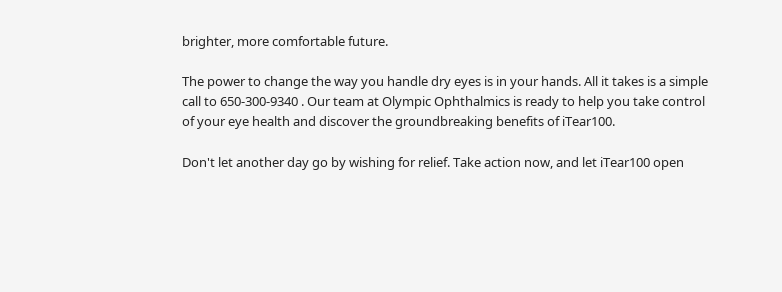brighter, more comfortable future.

The power to change the way you handle dry eyes is in your hands. All it takes is a simple call to 650-300-9340 . Our team at Olympic Ophthalmics is ready to help you take control of your eye health and discover the groundbreaking benefits of iTear100.

Don't let another day go by wishing for relief. Take action now, and let iTear100 open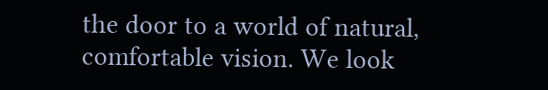the door to a world of natural, comfortable vision. We look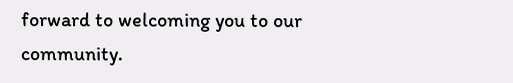forward to welcoming you to our community.